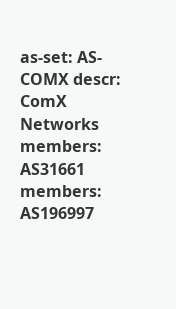as-set: AS-COMX descr: ComX Networks members: AS31661 members: AS196997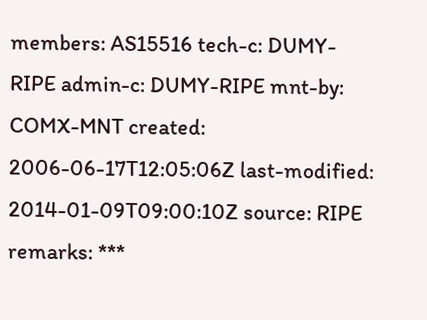members: AS15516 tech-c: DUMY-RIPE admin-c: DUMY-RIPE mnt-by: COMX-MNT created: 2006-06-17T12:05:06Z last-modified: 2014-01-09T09:00:10Z source: RIPE remarks: ***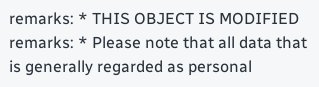remarks: * THIS OBJECT IS MODIFIED remarks: * Please note that all data that is generally regarded as personal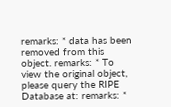remarks: * data has been removed from this object. remarks: * To view the original object, please query the RIPE Database at: remarks: *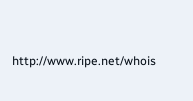http://www.ripe.net/whois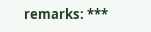remarks: ***